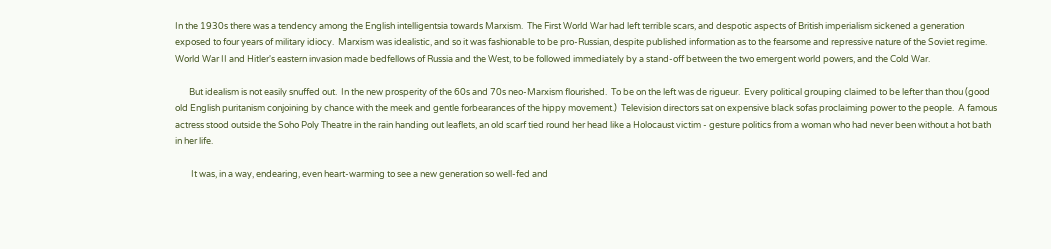In the 1930s there was a tendency among the English intelligentsia towards Marxism.  The First World War had left terrible scars, and despotic aspects of British imperialism sickened a generation exposed to four years of military idiocy.  Marxism was idealistic, and so it was fashionable to be pro-Russian, despite published information as to the fearsome and repressive nature of the Soviet regime.  World War II and Hitler's eastern invasion made bedfellows of Russia and the West, to be followed immediately by a stand-off between the two emergent world powers, and the Cold War.

       But idealism is not easily snuffed out.  In the new prosperity of the 60s and 70s neo-Marxism flourished.  To be on the left was de rigueur.  Every political grouping claimed to be lefter than thou (good old English puritanism conjoining by chance with the meek and gentle forbearances of the hippy movement.)  Television directors sat on expensive black sofas proclaiming power to the people.  A famous actress stood outside the Soho Poly Theatre in the rain handing out leaflets, an old scarf tied round her head like a Holocaust victim - gesture politics from a woman who had never been without a hot bath in her life.

        It was, in a way, endearing, even heart-warming to see a new generation so well-fed and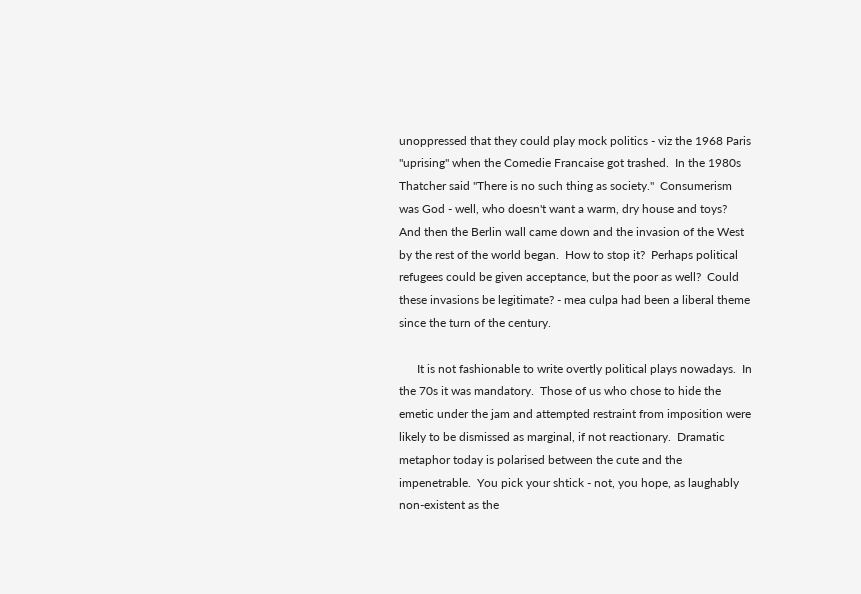unoppressed that they could play mock politics - viz the 1968 Paris "uprising" when the Comedie Francaise got trashed.  In the 1980s Thatcher said "There is no such thing as society."  Consumerism was God - well, who doesn't want a warm, dry house and toys?  And then the Berlin wall came down and the invasion of the West by the rest of the world began.  How to stop it?  Perhaps political refugees could be given acceptance, but the poor as well?  Could these invasions be legitimate? - mea culpa had been a liberal theme since the turn of the century.

      It is not fashionable to write overtly political plays nowadays.  In the 70s it was mandatory.  Those of us who chose to hide the emetic under the jam and attempted restraint from imposition were likely to be dismissed as marginal, if not reactionary.  Dramatic metaphor today is polarised between the cute and the impenetrable.  You pick your shtick - not, you hope, as laughably non-existent as the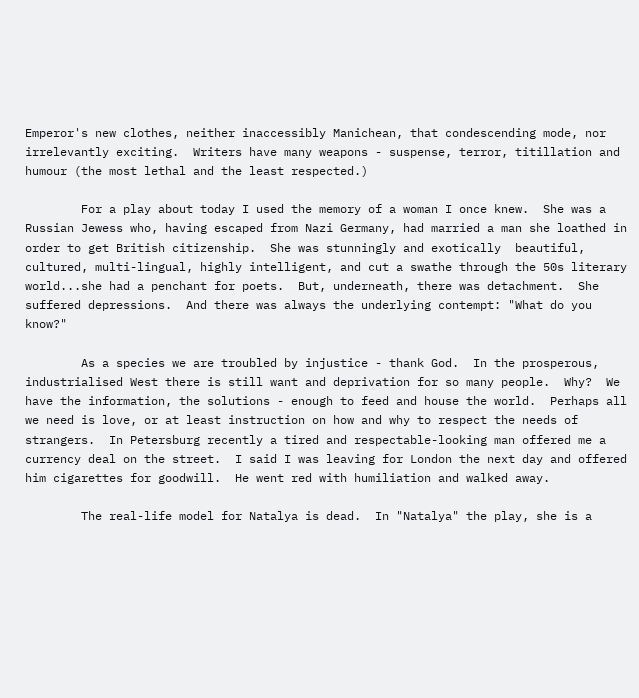Emperor's new clothes, neither inaccessibly Manichean, that condescending mode, nor irrelevantly exciting.  Writers have many weapons - suspense, terror, titillation and humour (the most lethal and the least respected.)

        For a play about today I used the memory of a woman I once knew.  She was a Russian Jewess who, having escaped from Nazi Germany, had married a man she loathed in order to get British citizenship.  She was stunningly and exotically  beautiful, cultured, multi-lingual, highly intelligent, and cut a swathe through the 50s literary world...she had a penchant for poets.  But, underneath, there was detachment.  She suffered depressions.  And there was always the underlying contempt: "What do you know?"

        As a species we are troubled by injustice - thank God.  In the prosperous, industrialised West there is still want and deprivation for so many people.  Why?  We have the information, the solutions - enough to feed and house the world.  Perhaps all we need is love, or at least instruction on how and why to respect the needs of strangers.  In Petersburg recently a tired and respectable-looking man offered me a currency deal on the street.  I said I was leaving for London the next day and offered him cigarettes for goodwill.  He went red with humiliation and walked away.

        The real-life model for Natalya is dead.  In "Natalya" the play, she is a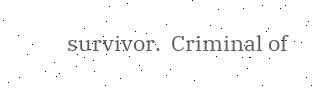survivor.  Criminal of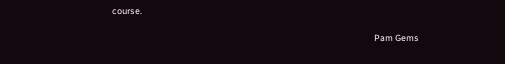course.

                                                                                                                                   Pam Gems